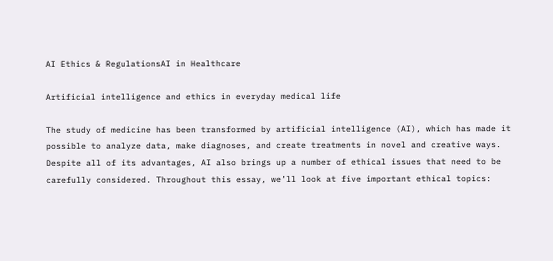AI Ethics & RegulationsAI in Healthcare

Artificial intelligence and ethics in everyday medical life

The study of medicine has been transformed by artificial intelligence (AI), which has made it possible to analyze data, make diagnoses, and create treatments in novel and creative ways. Despite all of its advantages, AI also brings up a number of ethical issues that need to be carefully considered. Throughout this essay, we’ll look at five important ethical topics: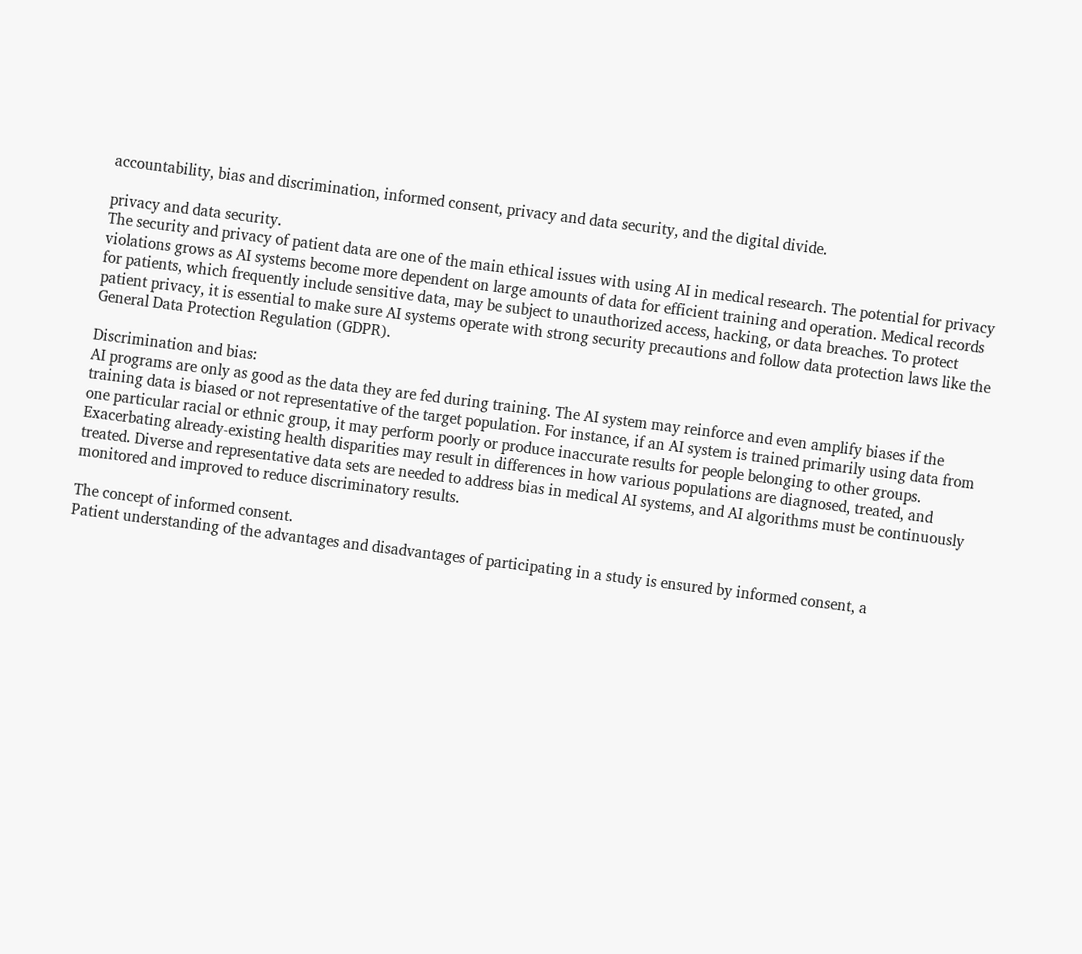accountability, bias and discrimination, informed consent, privacy and data security, and the digital divide.

privacy and data security.
The security and privacy of patient data are one of the main ethical issues with using AI in medical research. The potential for privacy violations grows as AI systems become more dependent on large amounts of data for efficient training and operation. Medical records for patients, which frequently include sensitive data, may be subject to unauthorized access, hacking, or data breaches. To protect patient privacy, it is essential to make sure AI systems operate with strong security precautions and follow data protection laws like the General Data Protection Regulation (GDPR).

Discrimination and bias:
AI programs are only as good as the data they are fed during training. The AI system may reinforce and even amplify biases if the training data is biased or not representative of the target population. For instance, if an AI system is trained primarily using data from one particular racial or ethnic group, it may perform poorly or produce inaccurate results for people belonging to other groups. Exacerbating already-existing health disparities may result in differences in how various populations are diagnosed, treated, and treated. Diverse and representative data sets are needed to address bias in medical AI systems, and AI algorithms must be continuously monitored and improved to reduce discriminatory results.

The concept of informed consent.
Patient understanding of the advantages and disadvantages of participating in a study is ensured by informed consent, a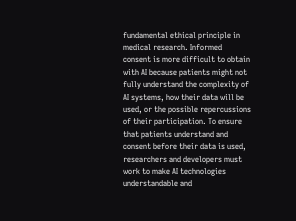fundamental ethical principle in medical research. Informed consent is more difficult to obtain with AI because patients might not fully understand the complexity of AI systems, how their data will be used, or the possible repercussions of their participation. To ensure that patients understand and consent before their data is used, researchers and developers must work to make AI technologies understandable and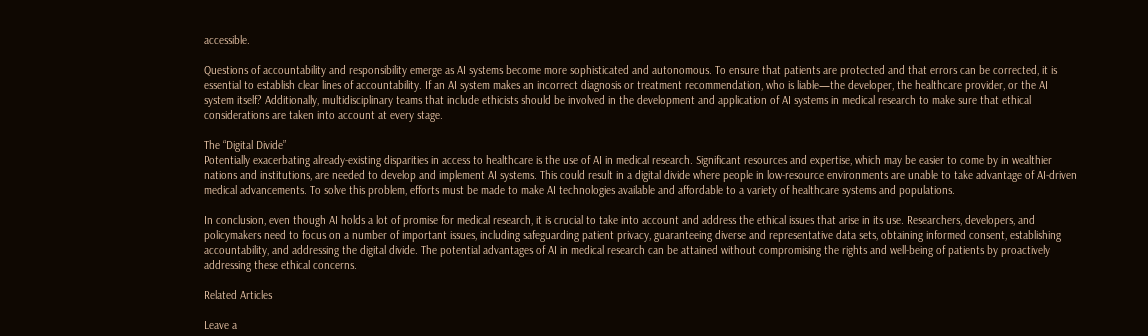accessible.

Questions of accountability and responsibility emerge as AI systems become more sophisticated and autonomous. To ensure that patients are protected and that errors can be corrected, it is essential to establish clear lines of accountability. If an AI system makes an incorrect diagnosis or treatment recommendation, who is liable—the developer, the healthcare provider, or the AI system itself? Additionally, multidisciplinary teams that include ethicists should be involved in the development and application of AI systems in medical research to make sure that ethical considerations are taken into account at every stage.

The “Digital Divide”
Potentially exacerbating already-existing disparities in access to healthcare is the use of AI in medical research. Significant resources and expertise, which may be easier to come by in wealthier nations and institutions, are needed to develop and implement AI systems. This could result in a digital divide where people in low-resource environments are unable to take advantage of AI-driven medical advancements. To solve this problem, efforts must be made to make AI technologies available and affordable to a variety of healthcare systems and populations.

In conclusion, even though AI holds a lot of promise for medical research, it is crucial to take into account and address the ethical issues that arise in its use. Researchers, developers, and policymakers need to focus on a number of important issues, including safeguarding patient privacy, guaranteeing diverse and representative data sets, obtaining informed consent, establishing accountability, and addressing the digital divide. The potential advantages of AI in medical research can be attained without compromising the rights and well-being of patients by proactively addressing these ethical concerns.

Related Articles

Leave a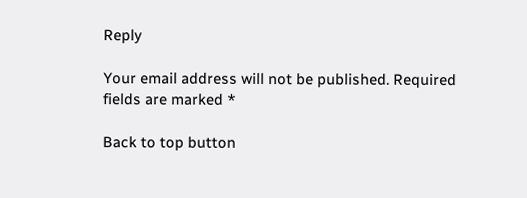Reply

Your email address will not be published. Required fields are marked *

Back to top button